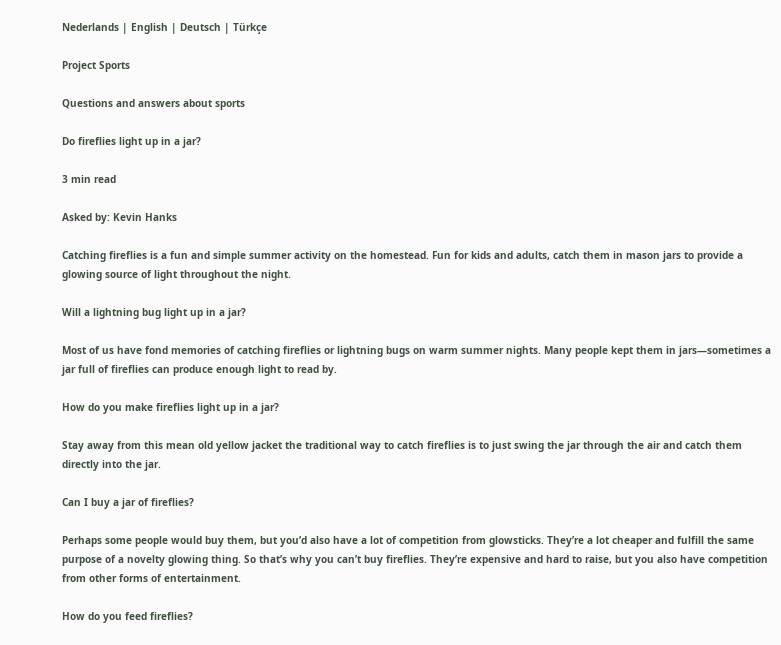Nederlands | English | Deutsch | Türkçe

Project Sports

Questions and answers about sports

Do fireflies light up in a jar?

3 min read

Asked by: Kevin Hanks

Catching fireflies is a fun and simple summer activity on the homestead. Fun for kids and adults, catch them in mason jars to provide a glowing source of light throughout the night.

Will a lightning bug light up in a jar?

Most of us have fond memories of catching fireflies or lightning bugs on warm summer nights. Many people kept them in jars—sometimes a jar full of fireflies can produce enough light to read by.

How do you make fireflies light up in a jar?

Stay away from this mean old yellow jacket the traditional way to catch fireflies is to just swing the jar through the air and catch them directly into the jar.

Can I buy a jar of fireflies?

Perhaps some people would buy them, but you’d also have a lot of competition from glowsticks. They’re a lot cheaper and fulfill the same purpose of a novelty glowing thing. So that’s why you can’t buy fireflies. They’re expensive and hard to raise, but you also have competition from other forms of entertainment.

How do you feed fireflies?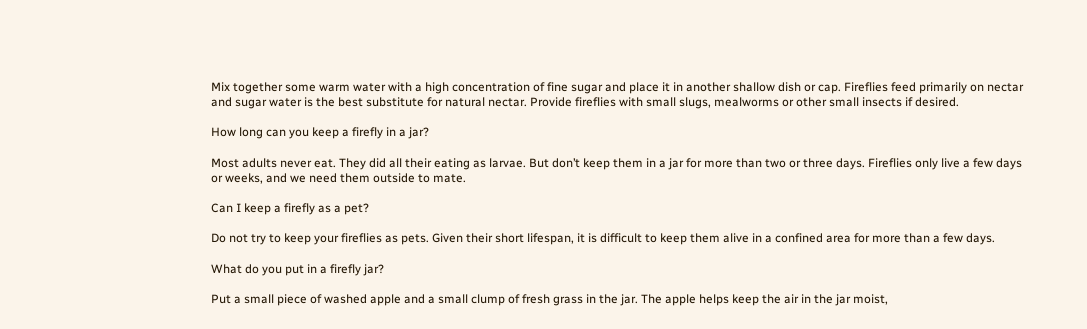Mix together some warm water with a high concentration of fine sugar and place it in another shallow dish or cap. Fireflies feed primarily on nectar and sugar water is the best substitute for natural nectar. Provide fireflies with small slugs, mealworms or other small insects if desired.

How long can you keep a firefly in a jar?

Most adults never eat. They did all their eating as larvae. But don’t keep them in a jar for more than two or three days. Fireflies only live a few days or weeks, and we need them outside to mate.

Can I keep a firefly as a pet?

Do not try to keep your fireflies as pets. Given their short lifespan, it is difficult to keep them alive in a confined area for more than a few days.

What do you put in a firefly jar?

Put a small piece of washed apple and a small clump of fresh grass in the jar. The apple helps keep the air in the jar moist,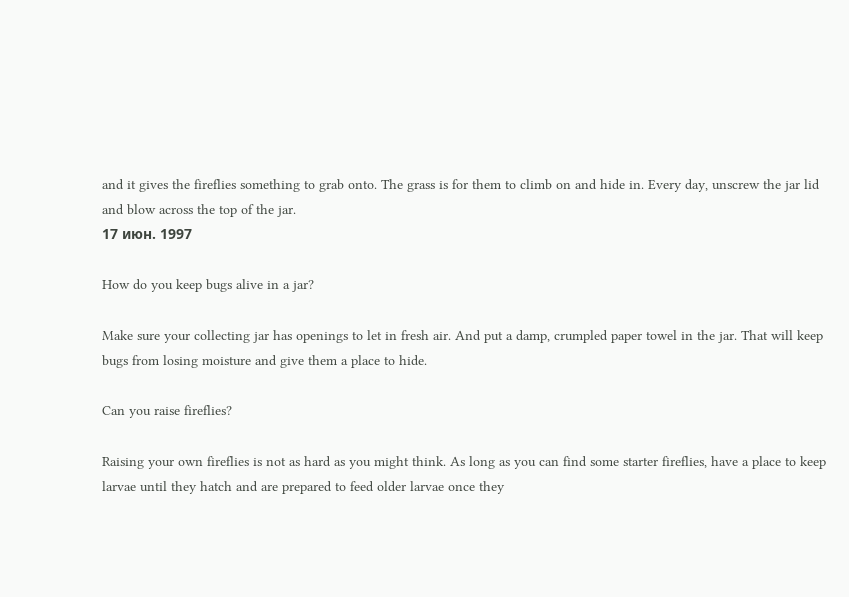and it gives the fireflies something to grab onto. The grass is for them to climb on and hide in. Every day, unscrew the jar lid and blow across the top of the jar.
17 июн. 1997

How do you keep bugs alive in a jar?

Make sure your collecting jar has openings to let in fresh air. And put a damp, crumpled paper towel in the jar. That will keep bugs from losing moisture and give them a place to hide.

Can you raise fireflies?

Raising your own fireflies is not as hard as you might think. As long as you can find some starter fireflies, have a place to keep larvae until they hatch and are prepared to feed older larvae once they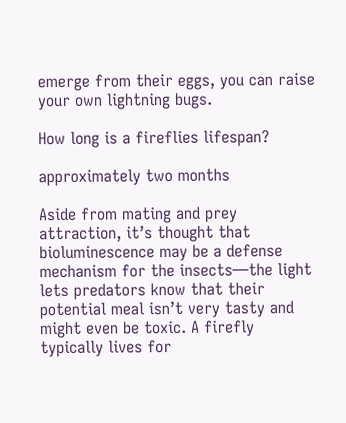emerge from their eggs, you can raise your own lightning bugs.

How long is a fireflies lifespan?

approximately two months

Aside from mating and prey attraction, it’s thought that bioluminescence may be a defense mechanism for the insects—the light lets predators know that their potential meal isn’t very tasty and might even be toxic. A firefly typically lives for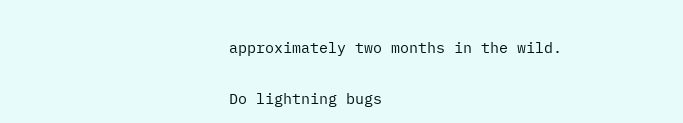approximately two months in the wild.

Do lightning bugs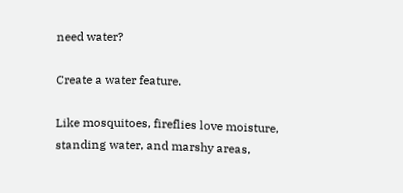need water?

Create a water feature.

Like mosquitoes, fireflies love moisture, standing water, and marshy areas,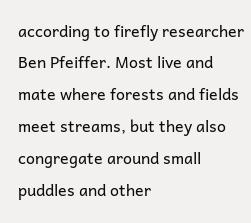according to firefly researcher Ben Pfeiffer. Most live and mate where forests and fields meet streams, but they also congregate around small puddles and other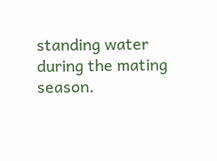standing water during the mating season.